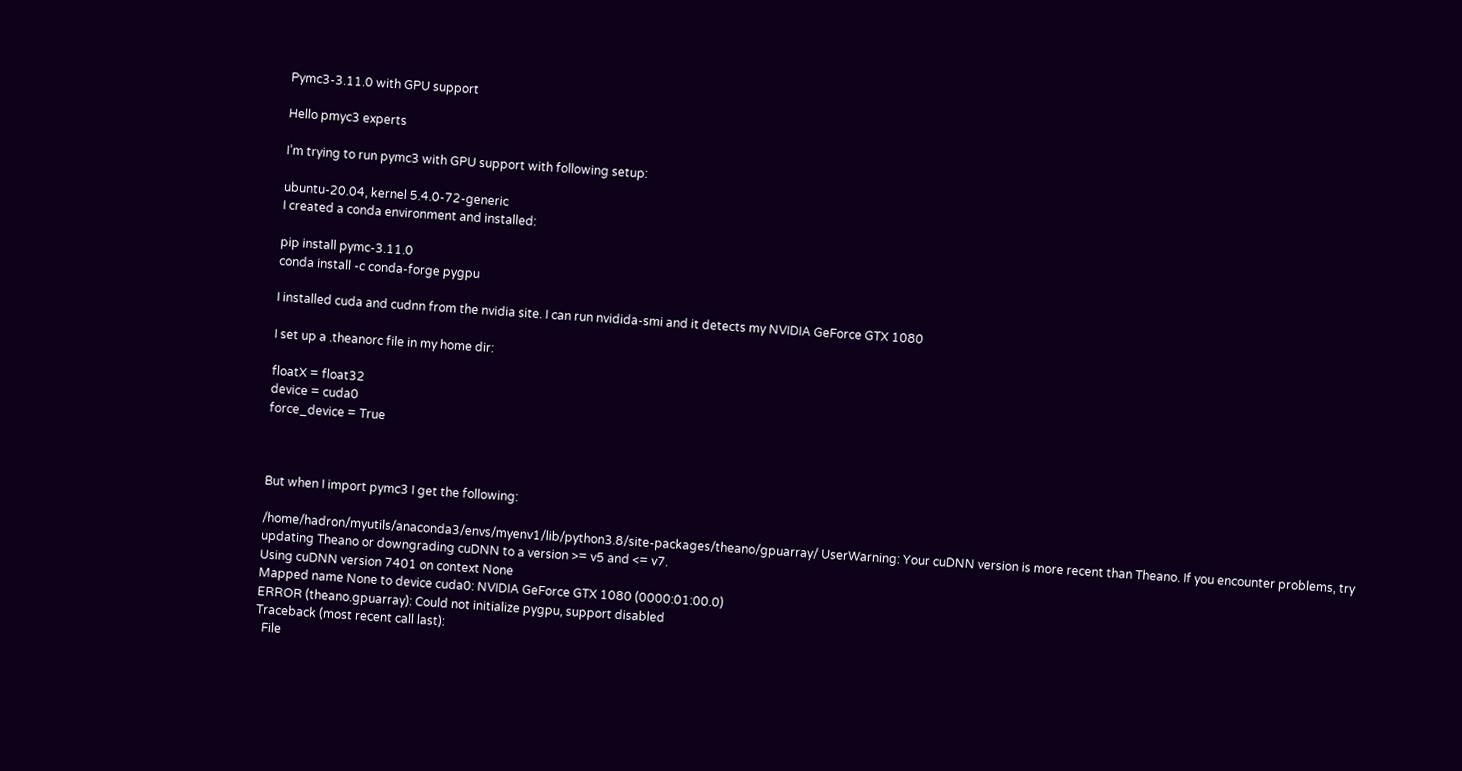Pymc3-3.11.0 with GPU support

Hello pmyc3 experts

I’m trying to run pymc3 with GPU support with following setup:

ubuntu-20.04, kernel 5.4.0-72-generic
I created a conda environment and installed:

pip install pymc-3.11.0
conda install -c conda-forge pygpu

I installed cuda and cudnn from the nvidia site. I can run nvidida-smi and it detects my NVIDIA GeForce GTX 1080

I set up a .theanorc file in my home dir:

floatX = float32
device = cuda0
force_device = True



But when I import pymc3 I get the following:

/home/hadron/myutils/anaconda3/envs/myenv1/lib/python3.8/site-packages/theano/gpuarray/ UserWarning: Your cuDNN version is more recent than Theano. If you encounter problems, try updating Theano or downgrading cuDNN to a version >= v5 and <= v7.
Using cuDNN version 7401 on context None
Mapped name None to device cuda0: NVIDIA GeForce GTX 1080 (0000:01:00.0)
ERROR (theano.gpuarray): Could not initialize pygpu, support disabled
Traceback (most recent call last):
  File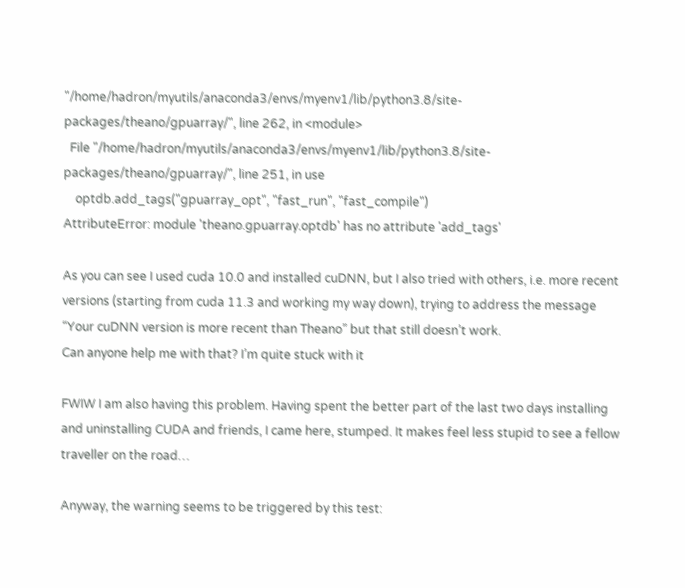"/home/hadron/myutils/anaconda3/envs/myenv1/lib/python3.8/site-packages/theano/gpuarray/", line 262, in <module>
  File "/home/hadron/myutils/anaconda3/envs/myenv1/lib/python3.8/site-packages/theano/gpuarray/", line 251, in use
    optdb.add_tags("gpuarray_opt", "fast_run", "fast_compile")
AttributeError: module 'theano.gpuarray.optdb' has no attribute 'add_tags'

As you can see I used cuda 10.0 and installed cuDNN, but I also tried with others, i.e. more recent versions (starting from cuda 11.3 and working my way down), trying to address the message “Your cuDNN version is more recent than Theano” but that still doesn’t work.
Can anyone help me with that? I’m quite stuck with it

FWIW I am also having this problem. Having spent the better part of the last two days installing and uninstalling CUDA and friends, I came here, stumped. It makes feel less stupid to see a fellow traveller on the road…

Anyway, the warning seems to be triggered by this test: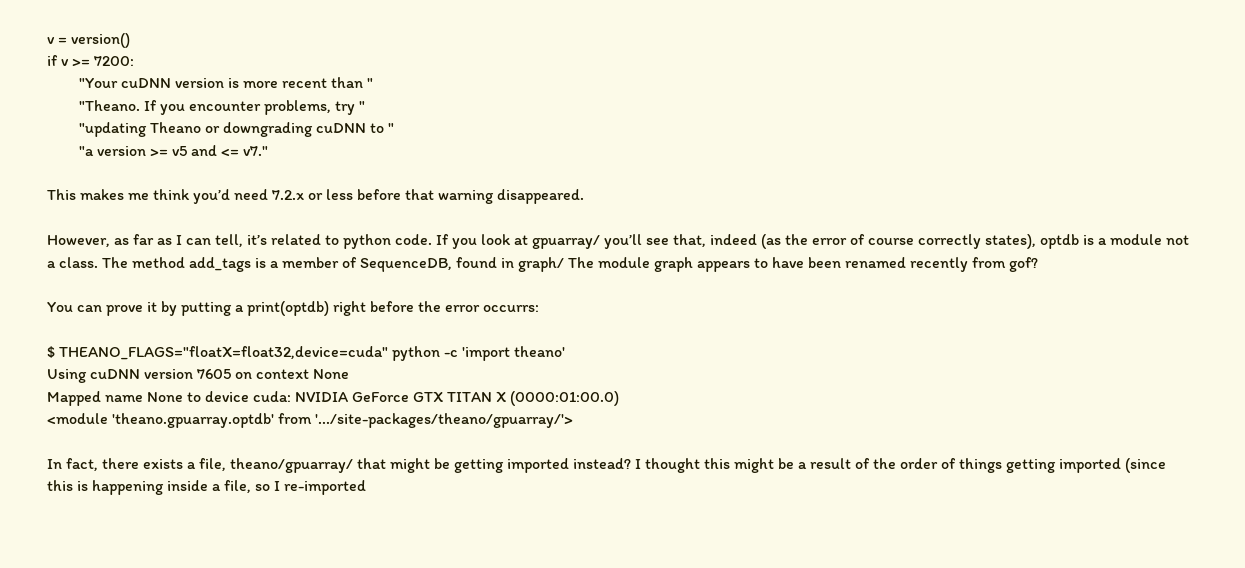v = version()
if v >= 7200:
        "Your cuDNN version is more recent than "
        "Theano. If you encounter problems, try "
        "updating Theano or downgrading cuDNN to "
        "a version >= v5 and <= v7."

This makes me think you’d need 7.2.x or less before that warning disappeared.

However, as far as I can tell, it’s related to python code. If you look at gpuarray/ you’ll see that, indeed (as the error of course correctly states), optdb is a module not a class. The method add_tags is a member of SequenceDB, found in graph/ The module graph appears to have been renamed recently from gof?

You can prove it by putting a print(optdb) right before the error occurrs:

$ THEANO_FLAGS="floatX=float32,device=cuda" python -c 'import theano'
Using cuDNN version 7605 on context None
Mapped name None to device cuda: NVIDIA GeForce GTX TITAN X (0000:01:00.0)
<module 'theano.gpuarray.optdb' from '.../site-packages/theano/gpuarray/'>

In fact, there exists a file, theano/gpuarray/ that might be getting imported instead? I thought this might be a result of the order of things getting imported (since this is happening inside a file, so I re-imported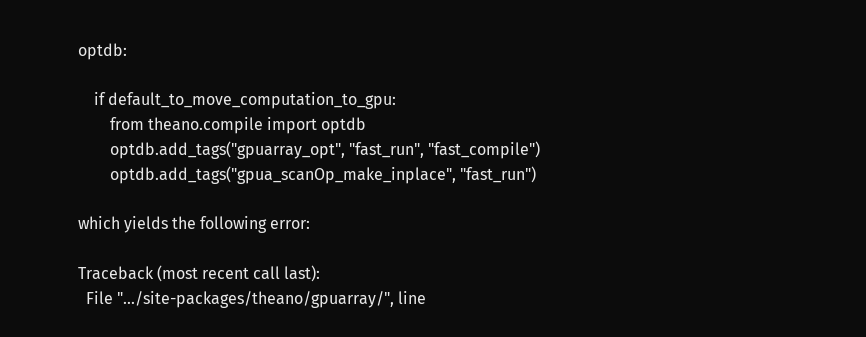optdb:

    if default_to_move_computation_to_gpu:
        from theano.compile import optdb
        optdb.add_tags("gpuarray_opt", "fast_run", "fast_compile")
        optdb.add_tags("gpua_scanOp_make_inplace", "fast_run")

which yields the following error:

Traceback (most recent call last):
  File ".../site-packages/theano/gpuarray/", line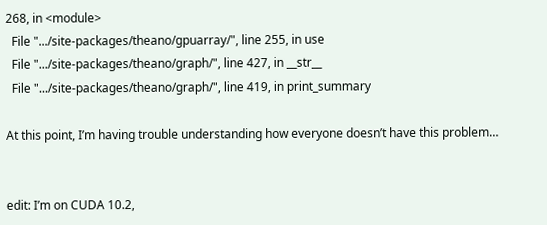268, in <module>
  File ".../site-packages/theano/gpuarray/", line 255, in use
  File ".../site-packages/theano/graph/", line 427, in __str__
  File ".../site-packages/theano/graph/", line 419, in print_summary

At this point, I’m having trouble understanding how everyone doesn’t have this problem…


edit: I’m on CUDA 10.2,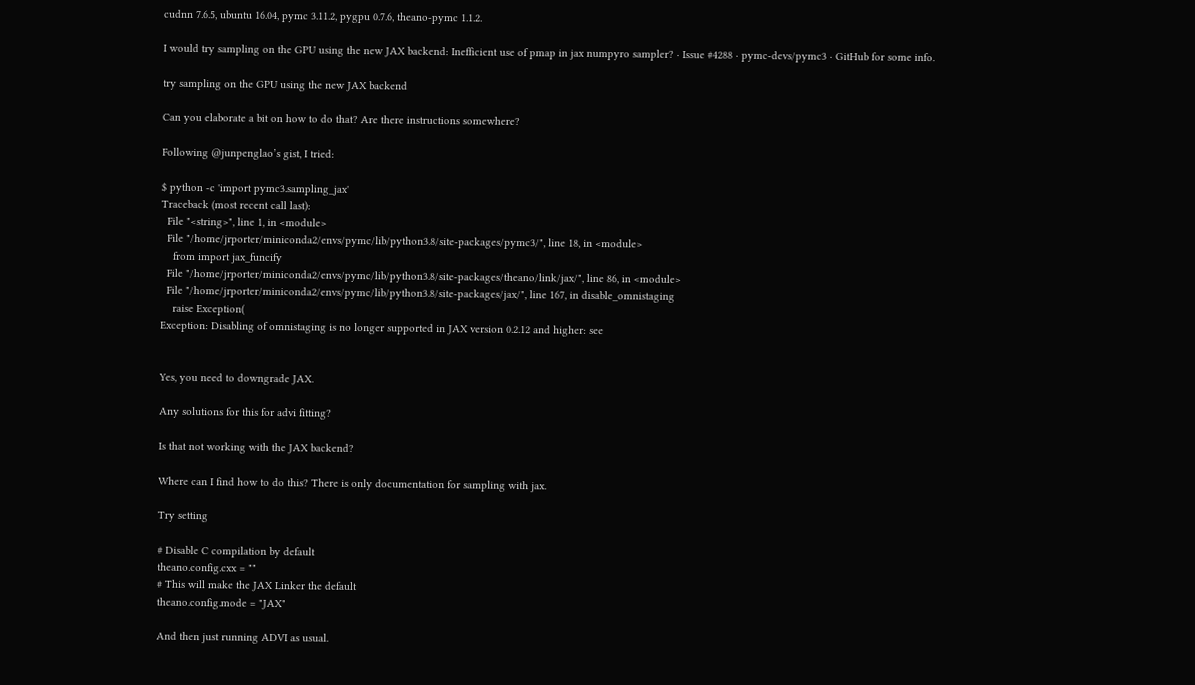cudnn 7.6.5, ubuntu 16.04, pymc 3.11.2, pygpu 0.7.6, theano-pymc 1.1.2.

I would try sampling on the GPU using the new JAX backend: Inefficient use of pmap in jax numpyro sampler? · Issue #4288 · pymc-devs/pymc3 · GitHub for some info.

try sampling on the GPU using the new JAX backend

Can you elaborate a bit on how to do that? Are there instructions somewhere?

Following @junpenglao’s gist, I tried:

$ python -c 'import pymc3.sampling_jax'
Traceback (most recent call last):
  File "<string>", line 1, in <module>
  File "/home/jrporter/miniconda2/envs/pymc/lib/python3.8/site-packages/pymc3/", line 18, in <module>
    from import jax_funcify
  File "/home/jrporter/miniconda2/envs/pymc/lib/python3.8/site-packages/theano/link/jax/", line 86, in <module>
  File "/home/jrporter/miniconda2/envs/pymc/lib/python3.8/site-packages/jax/", line 167, in disable_omnistaging
    raise Exception(
Exception: Disabling of omnistaging is no longer supported in JAX version 0.2.12 and higher: see


Yes, you need to downgrade JAX.

Any solutions for this for advi fitting?

Is that not working with the JAX backend?

Where can I find how to do this? There is only documentation for sampling with jax.

Try setting

# Disable C compilation by default
theano.config.cxx = ""
# This will make the JAX Linker the default
theano.config.mode = "JAX"

And then just running ADVI as usual.